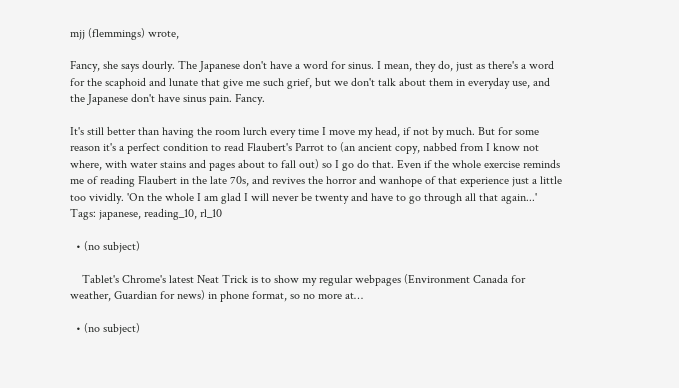mjj (flemmings) wrote,

Fancy, she says dourly. The Japanese don't have a word for sinus. I mean, they do, just as there's a word for the scaphoid and lunate that give me such grief, but we don't talk about them in everyday use, and the Japanese don't have sinus pain. Fancy.

It's still better than having the room lurch every time I move my head, if not by much. But for some reason it's a perfect condition to read Flaubert's Parrot to (an ancient copy, nabbed from I know not where, with water stains and pages about to fall out) so I go do that. Even if the whole exercise reminds me of reading Flaubert in the late 70s, and revives the horror and wanhope of that experience just a little too vividly. 'On the whole I am glad I will never be twenty and have to go through all that again...'
Tags: japanese, reading_10, rl_10

  • (no subject)

    Tablet's Chrome's latest Neat Trick is to show my regular webpages (Environment Canada for weather, Guardian for news) in phone format, so no more at…

  • (no subject)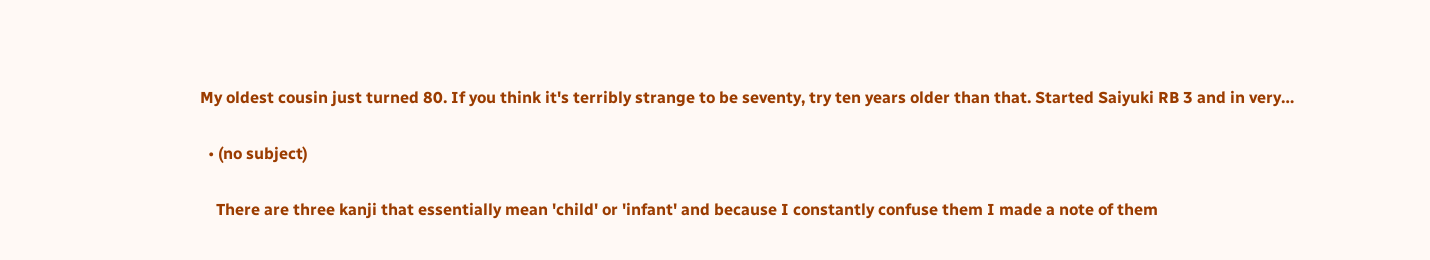My oldest cousin just turned 80. If you think it's terribly strange to be seventy, try ten years older than that. Started Saiyuki RB 3 and in very…

  • (no subject)

    There are three kanji that essentially mean 'child' or 'infant' and because I constantly confuse them I made a note of them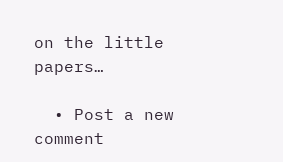on the little papers…

  • Post a new comment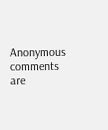Anonymous comments are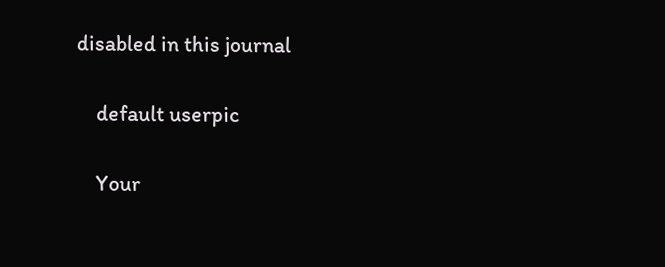disabled in this journal

    default userpic

    Your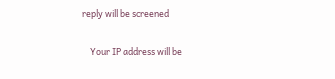reply will be screened

    Your IP address will be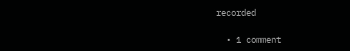recorded

  • 1 comment